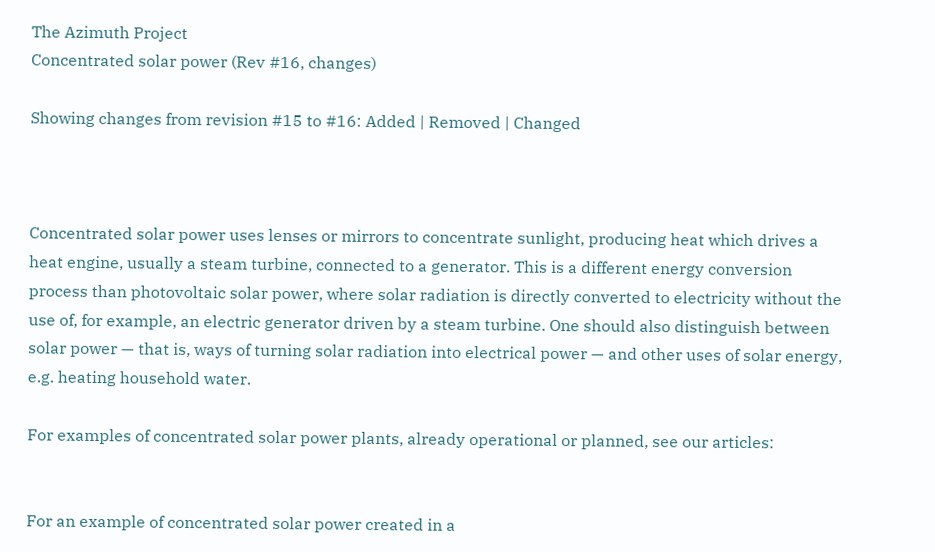The Azimuth Project
Concentrated solar power (Rev #16, changes)

Showing changes from revision #15 to #16: Added | Removed | Changed



Concentrated solar power uses lenses or mirrors to concentrate sunlight, producing heat which drives a heat engine, usually a steam turbine, connected to a generator. This is a different energy conversion process than photovoltaic solar power, where solar radiation is directly converted to electricity without the use of, for example, an electric generator driven by a steam turbine. One should also distinguish between solar power — that is, ways of turning solar radiation into electrical power — and other uses of solar energy, e.g. heating household water.

For examples of concentrated solar power plants, already operational or planned, see our articles:


For an example of concentrated solar power created in a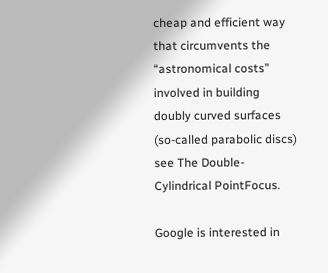cheap and efficient way that circumvents the “astronomical costs” involved in building doubly curved surfaces (so-called parabolic discs) see The Double-Cylindrical PointFocus.

Google is interested in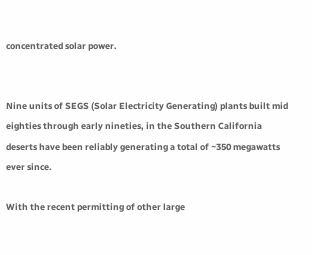concentrated solar power.


Nine units of SEGS (Solar Electricity Generating) plants built mid eighties through early nineties, in the Southern California deserts have been reliably generating a total of ~350 megawatts ever since.

With the recent permitting of other large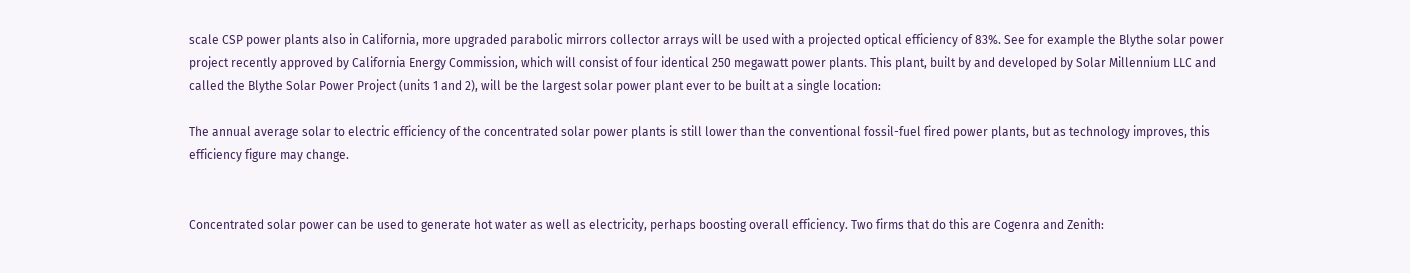scale CSP power plants also in California, more upgraded parabolic mirrors collector arrays will be used with a projected optical efficiency of 83%. See for example the Blythe solar power project recently approved by California Energy Commission, which will consist of four identical 250 megawatt power plants. This plant, built by and developed by Solar Millennium LLC and called the Blythe Solar Power Project (units 1 and 2), will be the largest solar power plant ever to be built at a single location:

The annual average solar to electric efficiency of the concentrated solar power plants is still lower than the conventional fossil-fuel fired power plants, but as technology improves, this efficiency figure may change.


Concentrated solar power can be used to generate hot water as well as electricity, perhaps boosting overall efficiency. Two firms that do this are Cogenra and Zenith: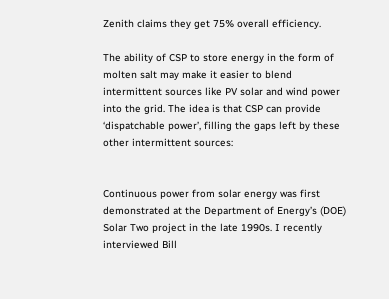Zenith claims they get 75% overall efficiency.

The ability of CSP to store energy in the form of molten salt may make it easier to blend intermittent sources like PV solar and wind power into the grid. The idea is that CSP can provide ‘dispatchable power’, filling the gaps left by these other intermittent sources:


Continuous power from solar energy was first demonstrated at the Department of Energy’s (DOE) Solar Two project in the late 1990s. I recently interviewed Bill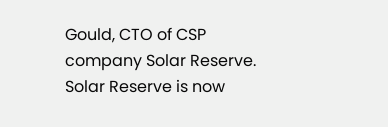Gould, CTO of CSP company Solar Reserve. Solar Reserve is now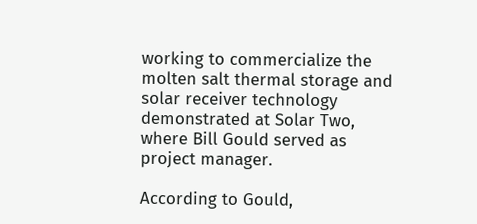working to commercialize the molten salt thermal storage and solar receiver technology demonstrated at Solar Two, where Bill Gould served as project manager.

According to Gould,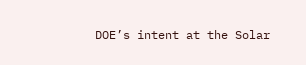DOE’s intent at the Solar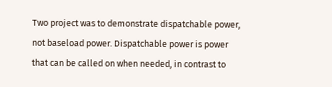Two project was to demonstrate dispatchable power, not baseload power. Dispatchable power is power that can be called on when needed, in contrast to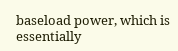baseload power, which is essentially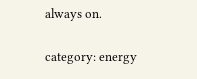always on.

category: energy